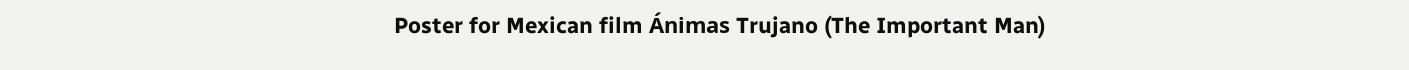Poster for Mexican film Ánimas Trujano (The Important Man)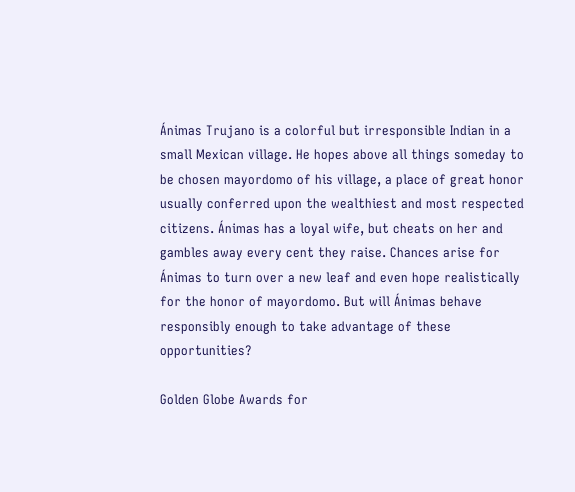Ánimas Trujano is a colorful but irresponsible Indian in a small Mexican village. He hopes above all things someday to be chosen mayordomo of his village, a place of great honor usually conferred upon the wealthiest and most respected citizens. Ánimas has a loyal wife, but cheats on her and gambles away every cent they raise. Chances arise for Ánimas to turn over a new leaf and even hope realistically for the honor of mayordomo. But will Ánimas behave responsibly enough to take advantage of these opportunities?

Golden Globe Awards for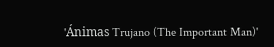'Ánimas Trujano (The Important Man)'